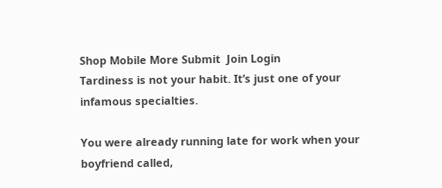Shop Mobile More Submit  Join Login
Tardiness is not your habit. It’s just one of your infamous specialties.

You were already running late for work when your boyfriend called,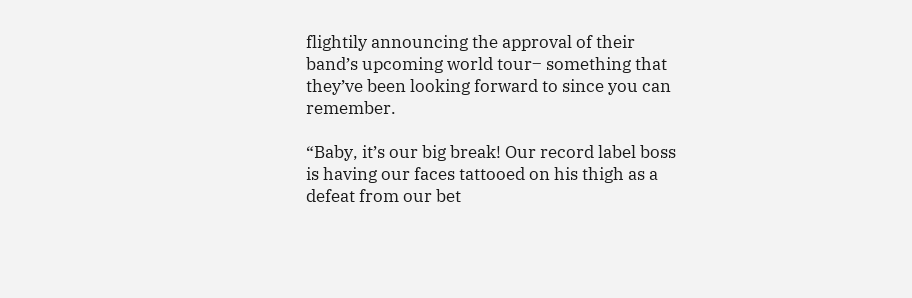flightily announcing the approval of their band’s upcoming world tour‒ something that they’ve been looking forward to since you can remember.

“Baby, it’s our big break! Our record label boss is having our faces tattooed on his thigh as a defeat from our bet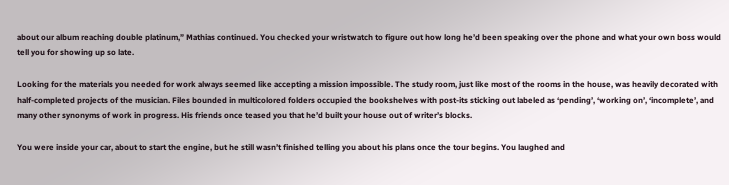about our album reaching double platinum,” Mathias continued. You checked your wristwatch to figure out how long he’d been speaking over the phone and what your own boss would tell you for showing up so late.

Looking for the materials you needed for work always seemed like accepting a mission impossible. The study room, just like most of the rooms in the house, was heavily decorated with half-completed projects of the musician. Files bounded in multicolored folders occupied the bookshelves with post-its sticking out labeled as ‘pending’, ‘working on’, ‘incomplete’, and many other synonyms of work in progress. His friends once teased you that he’d built your house out of writer’s blocks.

You were inside your car, about to start the engine, but he still wasn’t finished telling you about his plans once the tour begins. You laughed and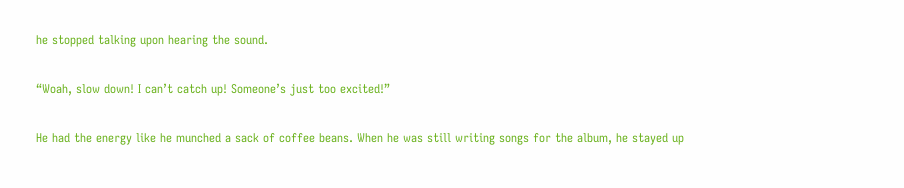he stopped talking upon hearing the sound.

“Woah, slow down! I can’t catch up! Someone’s just too excited!”

He had the energy like he munched a sack of coffee beans. When he was still writing songs for the album, he stayed up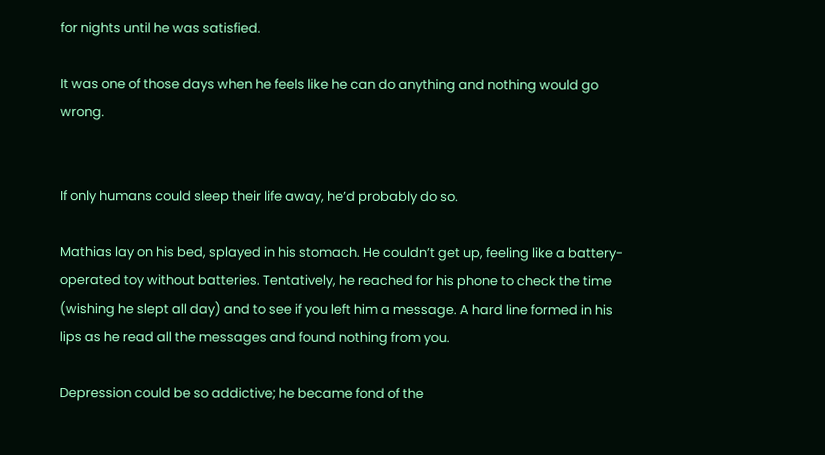for nights until he was satisfied.

It was one of those days when he feels like he can do anything and nothing would go wrong.


If only humans could sleep their life away, he’d probably do so.

Mathias lay on his bed, splayed in his stomach. He couldn’t get up, feeling like a battery-operated toy without batteries. Tentatively, he reached for his phone to check the time (wishing he slept all day) and to see if you left him a message. A hard line formed in his lips as he read all the messages and found nothing from you.

Depression could be so addictive; he became fond of the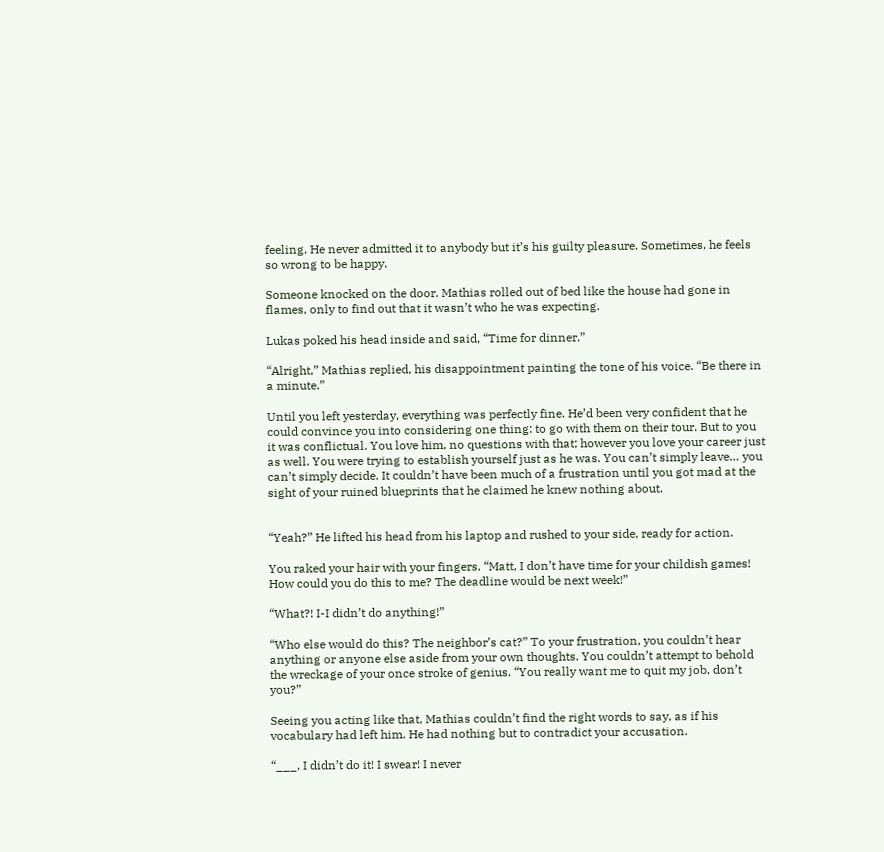feeling. He never admitted it to anybody but it’s his guilty pleasure. Sometimes, he feels so wrong to be happy.

Someone knocked on the door. Mathias rolled out of bed like the house had gone in flames, only to find out that it wasn’t who he was expecting.

Lukas poked his head inside and said, “Time for dinner.”

“Alright,” Mathias replied, his disappointment painting the tone of his voice. “Be there in a minute.”

Until you left yesterday, everything was perfectly fine. He’d been very confident that he could convince you into considering one thing: to go with them on their tour. But to you it was conflictual. You love him, no questions with that; however you love your career just as well. You were trying to establish yourself just as he was. You can’t simply leave… you can’t simply decide. It couldn’t have been much of a frustration until you got mad at the sight of your ruined blueprints that he claimed he knew nothing about.


“Yeah?” He lifted his head from his laptop and rushed to your side, ready for action.

You raked your hair with your fingers. “Matt, I don’t have time for your childish games! How could you do this to me? The deadline would be next week!”

“What?! I-I didn’t do anything!”

“Who else would do this? The neighbor’s cat?” To your frustration, you couldn’t hear anything or anyone else aside from your own thoughts. You couldn’t attempt to behold the wreckage of your once stroke of genius. “You really want me to quit my job, don’t you?”

Seeing you acting like that, Mathias couldn’t find the right words to say, as if his vocabulary had left him. He had nothing but to contradict your accusation.

“___, I didn’t do it! I swear! I never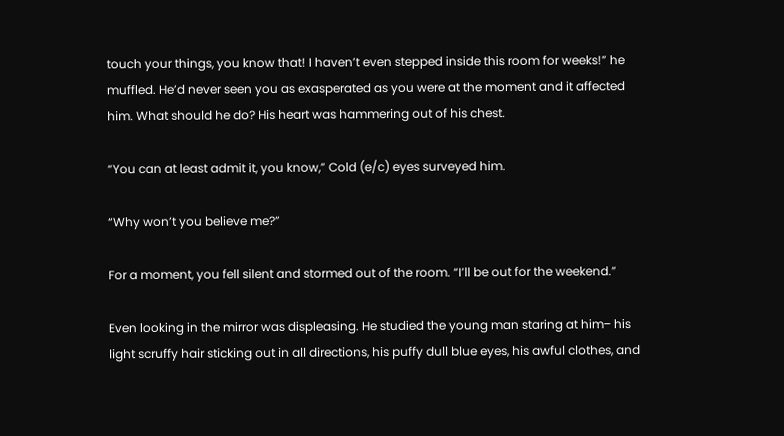touch your things, you know that! I haven’t even stepped inside this room for weeks!” he muffled. He’d never seen you as exasperated as you were at the moment and it affected him. What should he do? His heart was hammering out of his chest.

“You can at least admit it, you know,” Cold (e/c) eyes surveyed him.

“Why won’t you believe me?”

For a moment, you fell silent and stormed out of the room. “I’ll be out for the weekend.”

Even looking in the mirror was displeasing. He studied the young man staring at him‒ his light scruffy hair sticking out in all directions, his puffy dull blue eyes, his awful clothes, and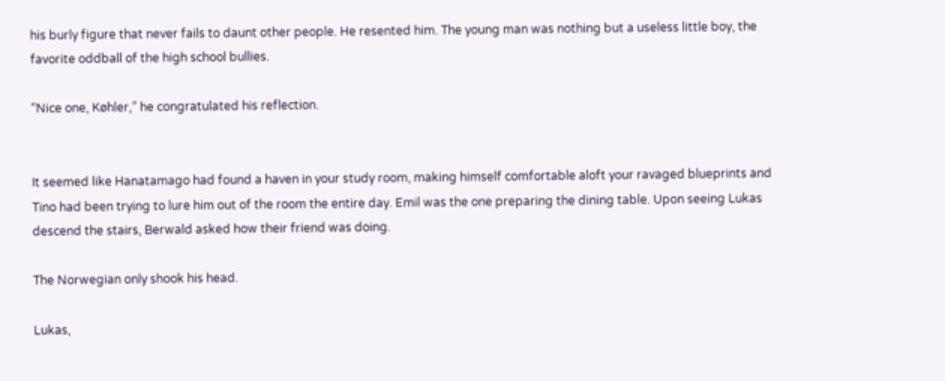his burly figure that never fails to daunt other people. He resented him. The young man was nothing but a useless little boy, the favorite oddball of the high school bullies.

“Nice one, Køhler,” he congratulated his reflection.


It seemed like Hanatamago had found a haven in your study room, making himself comfortable aloft your ravaged blueprints and Tino had been trying to lure him out of the room the entire day. Emil was the one preparing the dining table. Upon seeing Lukas descend the stairs, Berwald asked how their friend was doing.

The Norwegian only shook his head.

Lukas,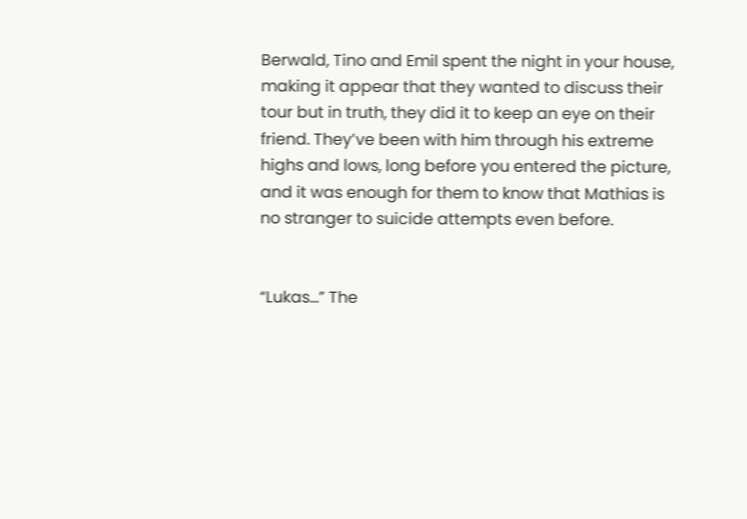Berwald, Tino and Emil spent the night in your house, making it appear that they wanted to discuss their tour but in truth, they did it to keep an eye on their friend. They’ve been with him through his extreme highs and lows, long before you entered the picture, and it was enough for them to know that Mathias is no stranger to suicide attempts even before.


“Lukas…” The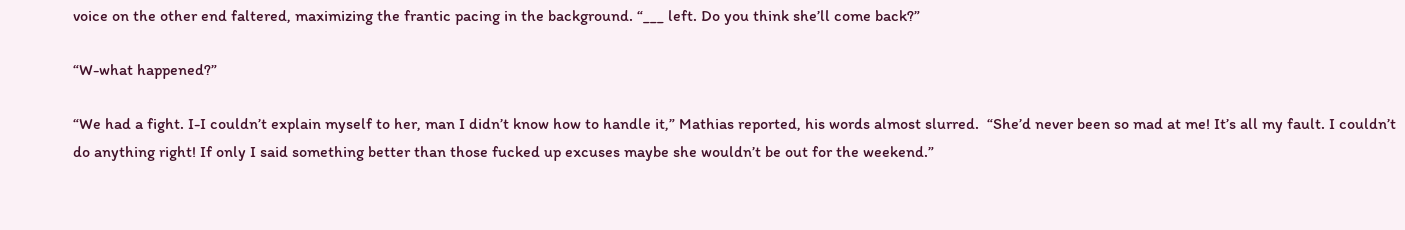voice on the other end faltered, maximizing the frantic pacing in the background. “___ left. Do you think she’ll come back?”

“W-what happened?”

“We had a fight. I-I couldn’t explain myself to her, man I didn’t know how to handle it,” Mathias reported, his words almost slurred.  “She’d never been so mad at me! It’s all my fault. I couldn’t do anything right! If only I said something better than those fucked up excuses maybe she wouldn’t be out for the weekend.”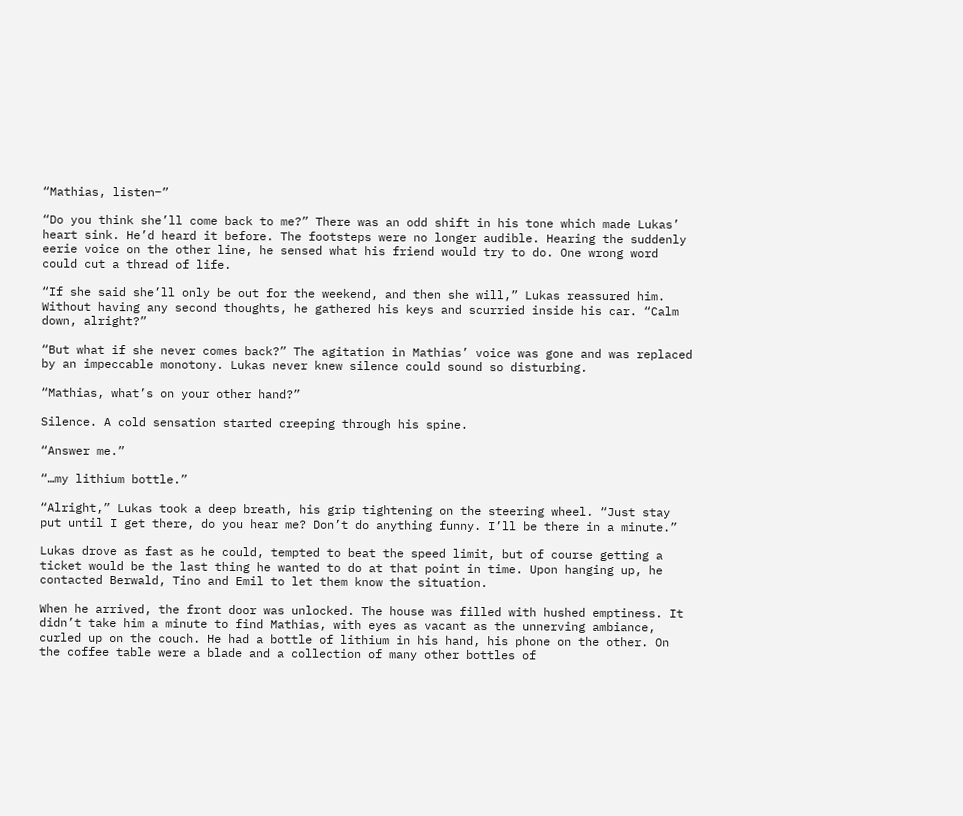“Mathias, listen‒”

“Do you think she’ll come back to me?” There was an odd shift in his tone which made Lukas’ heart sink. He’d heard it before. The footsteps were no longer audible. Hearing the suddenly eerie voice on the other line, he sensed what his friend would try to do. One wrong word could cut a thread of life.

“If she said she’ll only be out for the weekend, and then she will,” Lukas reassured him. Without having any second thoughts, he gathered his keys and scurried inside his car. “Calm down, alright?”

“But what if she never comes back?” The agitation in Mathias’ voice was gone and was replaced by an impeccable monotony. Lukas never knew silence could sound so disturbing.

“Mathias, what’s on your other hand?”

Silence. A cold sensation started creeping through his spine.

“Answer me.”

“…my lithium bottle.”

“Alright,” Lukas took a deep breath, his grip tightening on the steering wheel. “Just stay put until I get there, do you hear me? Don’t do anything funny. I’ll be there in a minute.”

Lukas drove as fast as he could, tempted to beat the speed limit, but of course getting a ticket would be the last thing he wanted to do at that point in time. Upon hanging up, he contacted Berwald, Tino and Emil to let them know the situation.

When he arrived, the front door was unlocked. The house was filled with hushed emptiness. It didn’t take him a minute to find Mathias, with eyes as vacant as the unnerving ambiance, curled up on the couch. He had a bottle of lithium in his hand, his phone on the other. On the coffee table were a blade and a collection of many other bottles of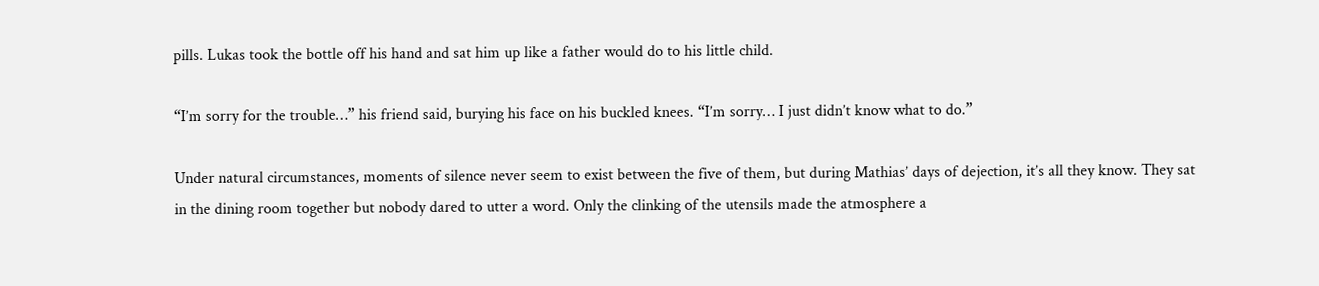pills. Lukas took the bottle off his hand and sat him up like a father would do to his little child.

“I’m sorry for the trouble…” his friend said, burying his face on his buckled knees. “I’m sorry… I just didn’t know what to do.”

Under natural circumstances, moments of silence never seem to exist between the five of them, but during Mathias’ days of dejection, it’s all they know. They sat in the dining room together but nobody dared to utter a word. Only the clinking of the utensils made the atmosphere a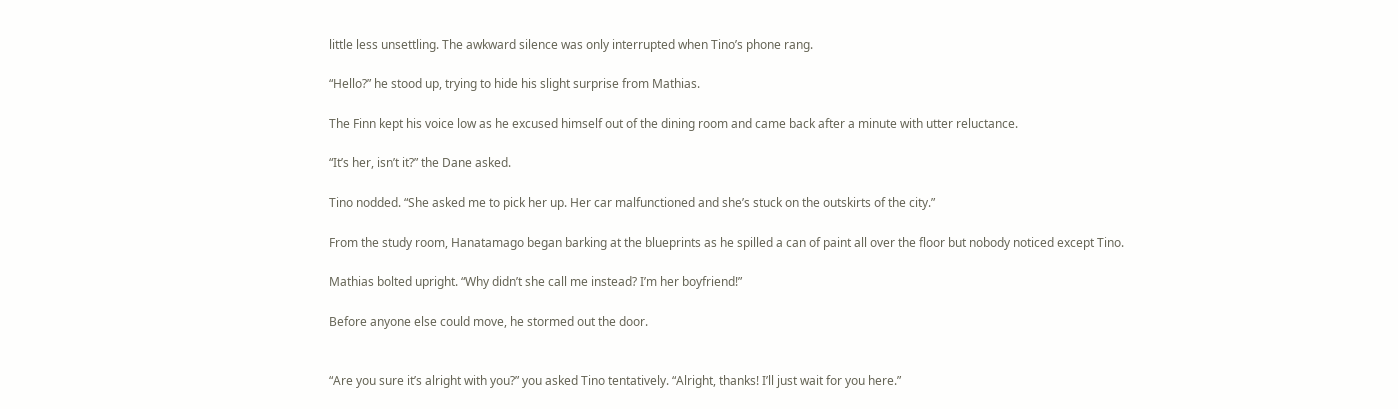little less unsettling. The awkward silence was only interrupted when Tino’s phone rang.

“Hello?” he stood up, trying to hide his slight surprise from Mathias.

The Finn kept his voice low as he excused himself out of the dining room and came back after a minute with utter reluctance.

“It’s her, isn’t it?” the Dane asked.

Tino nodded. “She asked me to pick her up. Her car malfunctioned and she’s stuck on the outskirts of the city.”

From the study room, Hanatamago began barking at the blueprints as he spilled a can of paint all over the floor but nobody noticed except Tino.

Mathias bolted upright. “Why didn’t she call me instead? I’m her boyfriend!”

Before anyone else could move, he stormed out the door.


“Are you sure it’s alright with you?” you asked Tino tentatively. “Alright, thanks! I’ll just wait for you here.”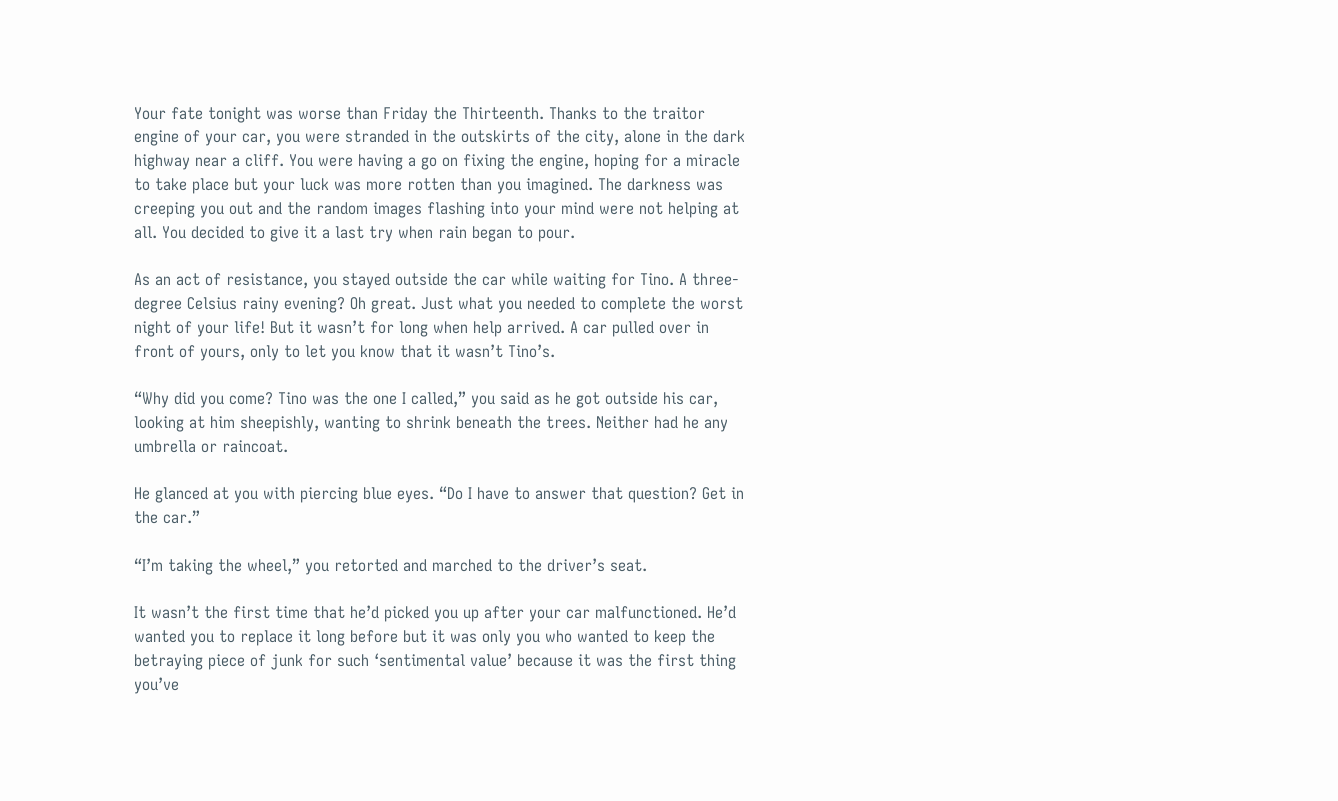Your fate tonight was worse than Friday the Thirteenth. Thanks to the traitor engine of your car, you were stranded in the outskirts of the city, alone in the dark highway near a cliff. You were having a go on fixing the engine, hoping for a miracle to take place but your luck was more rotten than you imagined. The darkness was creeping you out and the random images flashing into your mind were not helping at all. You decided to give it a last try when rain began to pour.

As an act of resistance, you stayed outside the car while waiting for Tino. A three-degree Celsius rainy evening? Oh great. Just what you needed to complete the worst night of your life! But it wasn’t for long when help arrived. A car pulled over in front of yours, only to let you know that it wasn’t Tino’s.

“Why did you come? Tino was the one I called,” you said as he got outside his car, looking at him sheepishly, wanting to shrink beneath the trees. Neither had he any umbrella or raincoat.

He glanced at you with piercing blue eyes. “Do I have to answer that question? Get in the car.”

“I’m taking the wheel,” you retorted and marched to the driver’s seat.

It wasn’t the first time that he’d picked you up after your car malfunctioned. He’d wanted you to replace it long before but it was only you who wanted to keep the betraying piece of junk for such ‘sentimental value’ because it was the first thing you’ve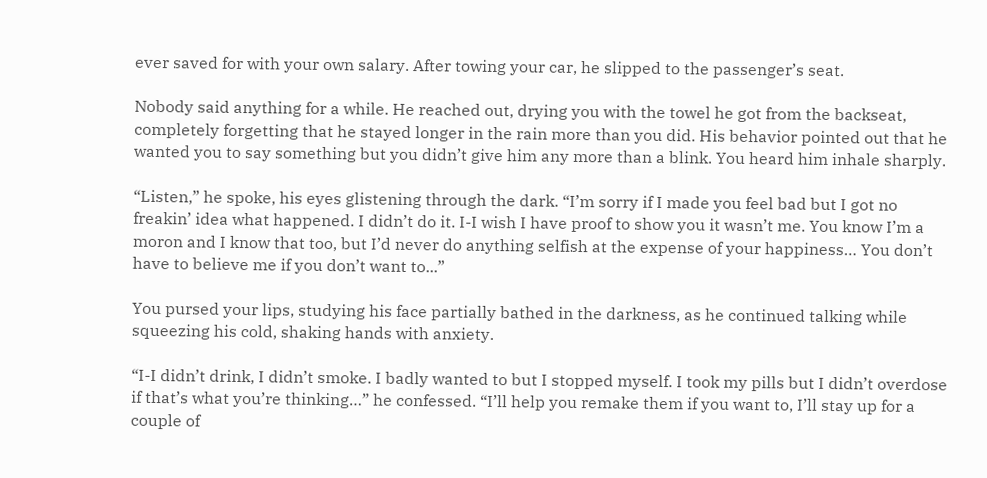ever saved for with your own salary. After towing your car, he slipped to the passenger’s seat.

Nobody said anything for a while. He reached out, drying you with the towel he got from the backseat, completely forgetting that he stayed longer in the rain more than you did. His behavior pointed out that he wanted you to say something but you didn’t give him any more than a blink. You heard him inhale sharply.

“Listen,” he spoke, his eyes glistening through the dark. “I’m sorry if I made you feel bad but I got no freakin’ idea what happened. I didn’t do it. I-I wish I have proof to show you it wasn’t me. You know I’m a moron and I know that too, but I’d never do anything selfish at the expense of your happiness… You don’t have to believe me if you don’t want to...”

You pursed your lips, studying his face partially bathed in the darkness, as he continued talking while squeezing his cold, shaking hands with anxiety.

“I-I didn’t drink, I didn’t smoke. I badly wanted to but I stopped myself. I took my pills but I didn’t overdose if that’s what you’re thinking…” he confessed. “I’ll help you remake them if you want to, I’ll stay up for a couple of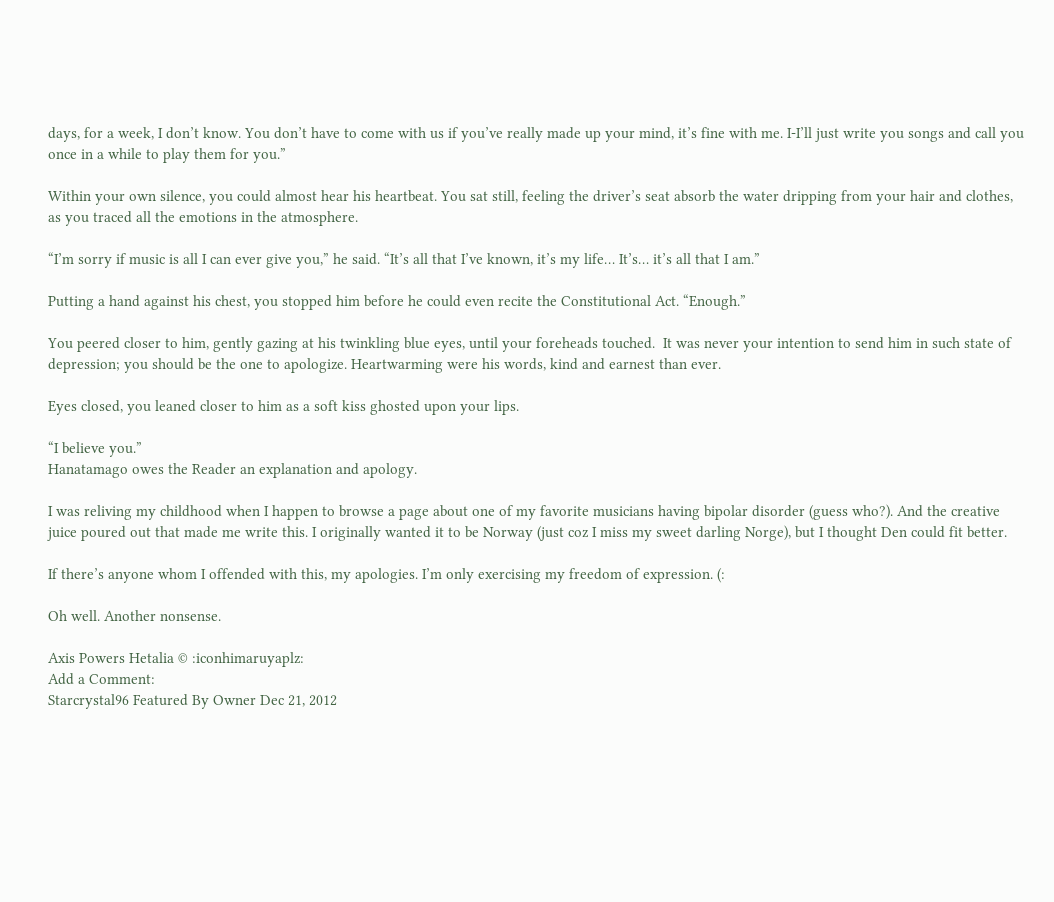days, for a week, I don’t know. You don’t have to come with us if you’ve really made up your mind, it’s fine with me. I-I’ll just write you songs and call you once in a while to play them for you.”

Within your own silence, you could almost hear his heartbeat. You sat still, feeling the driver’s seat absorb the water dripping from your hair and clothes, as you traced all the emotions in the atmosphere.

“I’m sorry if music is all I can ever give you,” he said. “It’s all that I’ve known, it’s my life… It’s… it’s all that I am.”

Putting a hand against his chest, you stopped him before he could even recite the Constitutional Act. “Enough.”

You peered closer to him, gently gazing at his twinkling blue eyes, until your foreheads touched.  It was never your intention to send him in such state of depression; you should be the one to apologize. Heartwarming were his words, kind and earnest than ever.

Eyes closed, you leaned closer to him as a soft kiss ghosted upon your lips.

“I believe you.”
Hanatamago owes the Reader an explanation and apology.

I was reliving my childhood when I happen to browse a page about one of my favorite musicians having bipolar disorder (guess who?). And the creative juice poured out that made me write this. I originally wanted it to be Norway (just coz I miss my sweet darling Norge), but I thought Den could fit better.

If there’s anyone whom I offended with this, my apologies. I’m only exercising my freedom of expression. (:

Oh well. Another nonsense.

Axis Powers Hetalia © :iconhimaruyaplz:
Add a Comment:
Starcrystal96 Featured By Owner Dec 21, 2012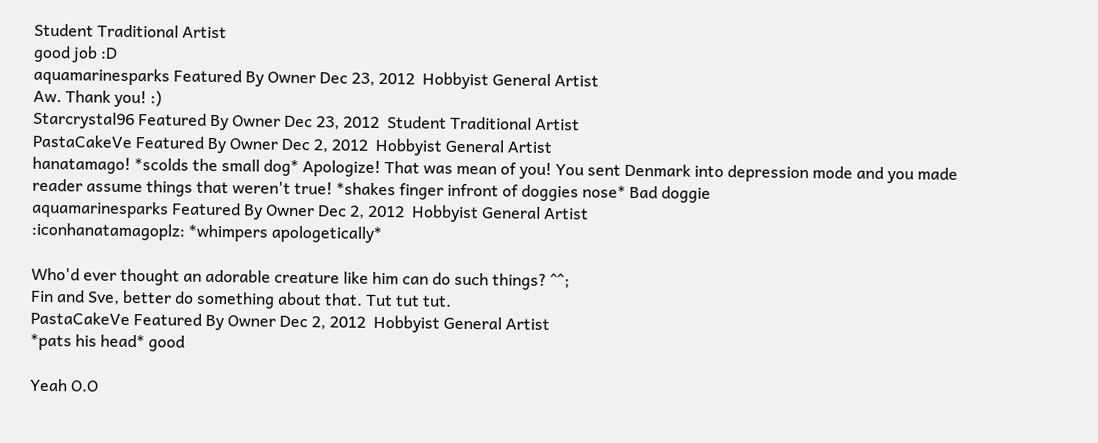Student Traditional Artist
good job :D
aquamarinesparks Featured By Owner Dec 23, 2012  Hobbyist General Artist
Aw. Thank you! :)
Starcrystal96 Featured By Owner Dec 23, 2012  Student Traditional Artist
PastaCakeVe Featured By Owner Dec 2, 2012  Hobbyist General Artist
hanatamago! *scolds the small dog* Apologize! That was mean of you! You sent Denmark into depression mode and you made reader assume things that weren't true! *shakes finger infront of doggies nose* Bad doggie
aquamarinesparks Featured By Owner Dec 2, 2012  Hobbyist General Artist
:iconhanatamagoplz: *whimpers apologetically*

Who'd ever thought an adorable creature like him can do such things? ^^;
Fin and Sve, better do something about that. Tut tut tut.
PastaCakeVe Featured By Owner Dec 2, 2012  Hobbyist General Artist
*pats his head* good

Yeah O.O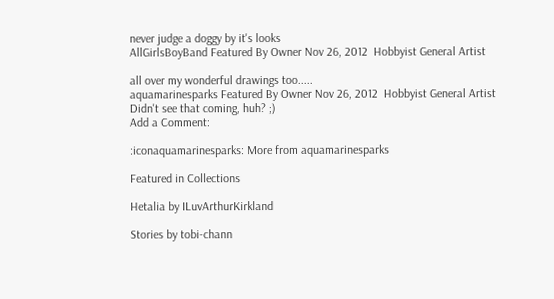never judge a doggy by it's looks
AllGirlsBoyBand Featured By Owner Nov 26, 2012  Hobbyist General Artist

all over my wonderful drawings too.....
aquamarinesparks Featured By Owner Nov 26, 2012  Hobbyist General Artist
Didn't see that coming, huh? ;)
Add a Comment:

:iconaquamarinesparks: More from aquamarinesparks

Featured in Collections

Hetalia by ILuvArthurKirkland

Stories by tobi-chann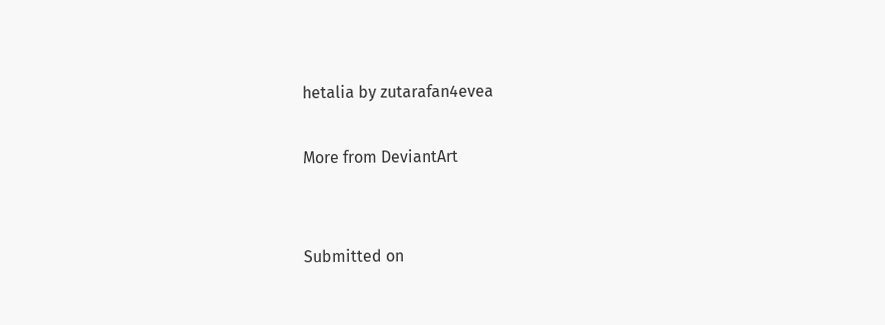hetalia by zutarafan4evea

More from DeviantArt


Submitted on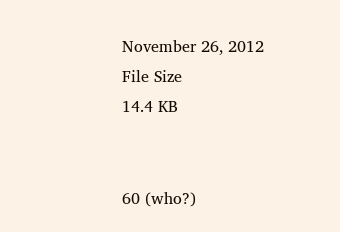November 26, 2012
File Size
14.4 KB


60 (who?)